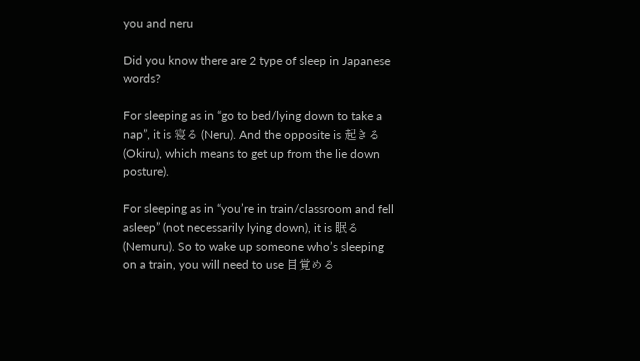you and neru

Did you know there are 2 type of sleep in Japanese words?

For sleeping as in “go to bed/lying down to take a nap”, it is 寝る (Neru). And the opposite is 起きる (Okiru), which means to get up from the lie down posture).

For sleeping as in “you’re in train/classroom and fell asleep” (not necessarily lying down), it is 眠る (Nemuru). So to wake up someone who’s sleeping on a train, you will need to use 目覚める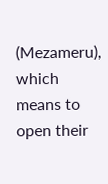(Mezameru), which means to open their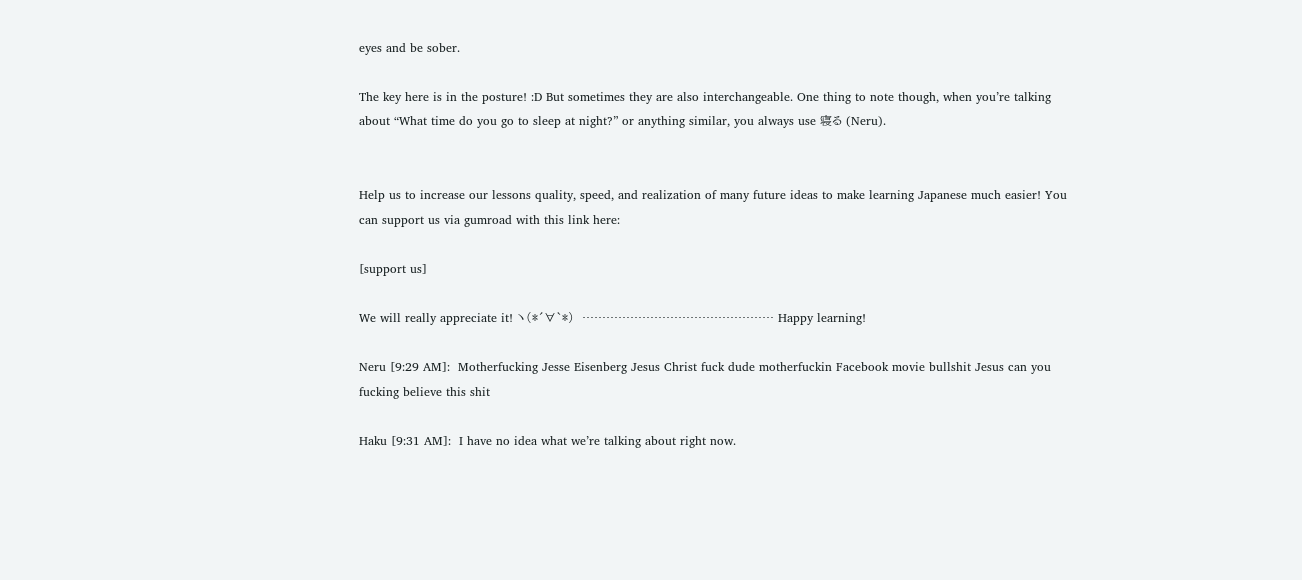eyes and be sober.

The key here is in the posture! :D But sometimes they are also interchangeable. One thing to note though, when you’re talking about “What time do you go to sleep at night?” or anything similar, you always use 寝る (Neru).


Help us to increase our lessons quality, speed, and realization of many future ideas to make learning Japanese much easier! You can support us via gumroad with this link here:

[support us]

We will really appreciate it! ヽ(*´∀`*)  ………………………………………… Happy learning!

Neru [9:29 AM]:  Motherfucking Jesse Eisenberg Jesus Christ fuck dude motherfuckin Facebook movie bullshit Jesus can you fucking believe this shit

Haku [9:31 AM]:  I have no idea what we’re talking about right now.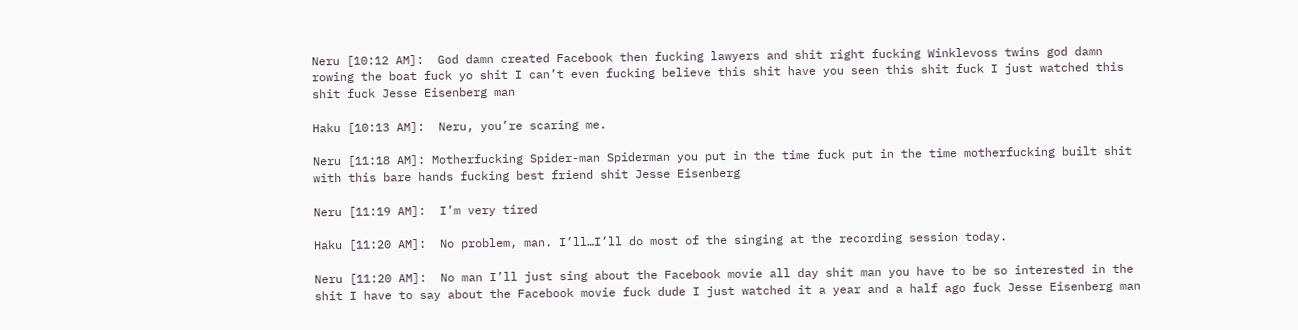Neru [10:12 AM]:  God damn created Facebook then fucking lawyers and shit right fucking Winklevoss twins god damn rowing the boat fuck yo shit I can’t even fucking believe this shit have you seen this shit fuck I just watched this shit fuck Jesse Eisenberg man

Haku [10:13 AM]:  Neru, you’re scaring me.

Neru [11:18 AM]: Motherfucking Spider-man Spiderman you put in the time fuck put in the time motherfucking built shit with this bare hands fucking best friend shit Jesse Eisenberg

Neru [11:19 AM]:  I’m very tired

Haku [11:20 AM]:  No problem, man. I’ll…I’ll do most of the singing at the recording session today.

Neru [11:20 AM]:  No man I’ll just sing about the Facebook movie all day shit man you have to be so interested in the shit I have to say about the Facebook movie fuck dude I just watched it a year and a half ago fuck Jesse Eisenberg man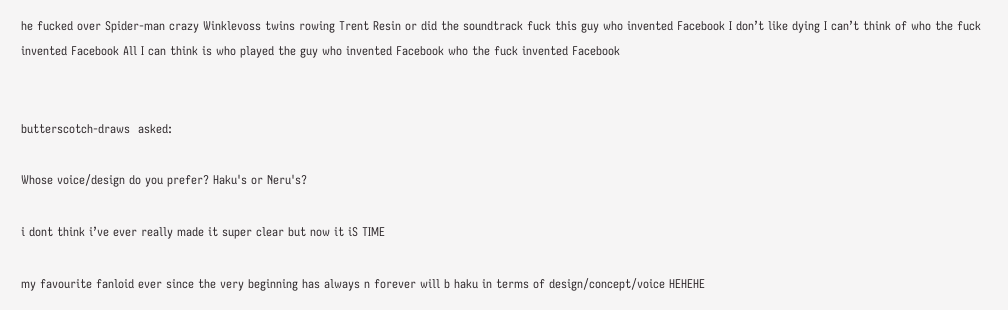he fucked over Spider-man crazy Winklevoss twins rowing Trent Resin or did the soundtrack fuck this guy who invented Facebook I don’t like dying I can’t think of who the fuck invented Facebook All I can think is who played the guy who invented Facebook who the fuck invented Facebook


butterscotch-draws  asked:

Whose voice/design do you prefer? Haku's or Neru's?

i dont think i’ve ever really made it super clear but now it iS TIME

my favourite fanloid ever since the very beginning has always n forever will b haku in terms of design/concept/voice HEHEHE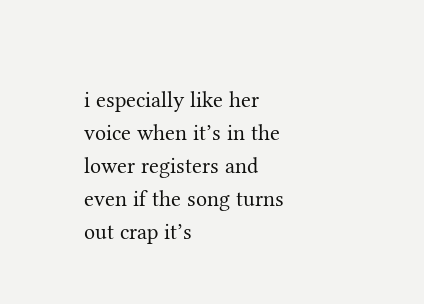i especially like her voice when it’s in the lower registers and even if the song turns out crap it’s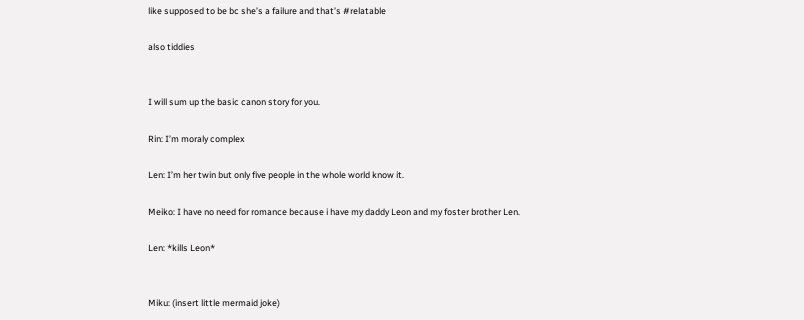like supposed to be bc she’s a failure and that’s #relatable

also tiddies


I will sum up the basic canon story for you.

Rin: I’m moraly complex

Len: I’m her twin but only five people in the whole world know it.

Meiko: I have no need for romance because i have my daddy Leon and my foster brother Len.

Len: *kills Leon*


Miku: (insert little mermaid joke)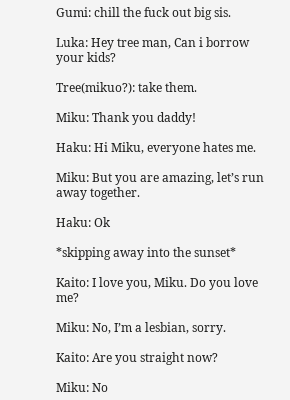Gumi: chill the fuck out big sis.

Luka: Hey tree man, Can i borrow your kids?

Tree(mikuo?): take them.

Miku: Thank you daddy!

Haku: Hi Miku, everyone hates me.

Miku: But you are amazing, let’s run away together.

Haku: Ok

*skipping away into the sunset*

Kaito: I love you, Miku. Do you love me?

Miku: No, I’m a lesbian, sorry.

Kaito: Are you straight now?

Miku: No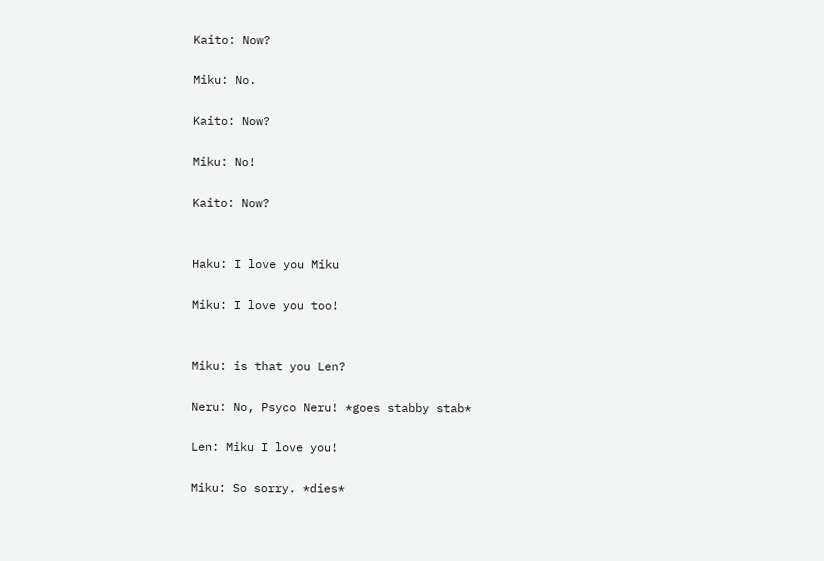Kaito: Now?

Miku: No.

Kaito: Now?

Miku: No!

Kaito: Now?


Haku: I love you Miku

Miku: I love you too!


Miku: is that you Len?

Neru: No, Psyco Neru! *goes stabby stab*

Len: Miku I love you!

Miku: So sorry. *dies*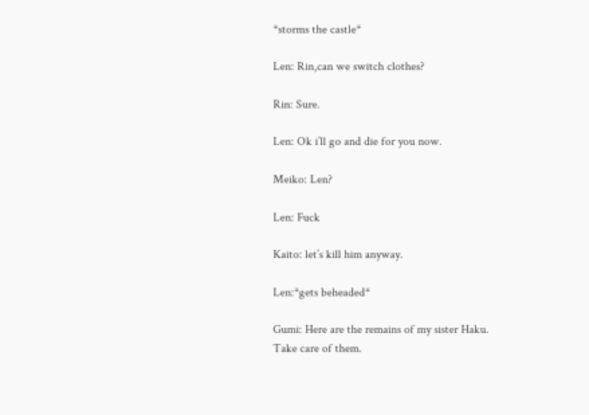*storms the castle*

Len: Rin,can we switch clothes?

Rin: Sure.

Len: Ok i’ll go and die for you now.

Meiko: Len?

Len: Fuck

Kaito: let’s kill him anyway.

Len:*gets beheaded*

Gumi: Here are the remains of my sister Haku. Take care of them.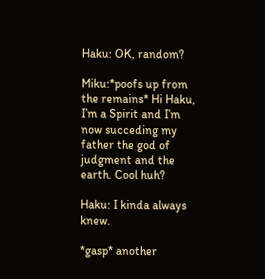Haku: OK, random?

Miku:*poofs up from the remains* Hi Haku, I’m a Spirit and I’m now succeding my father the god of judgment and the earth. Cool huh?

Haku: I kinda always knew.

*gasp* another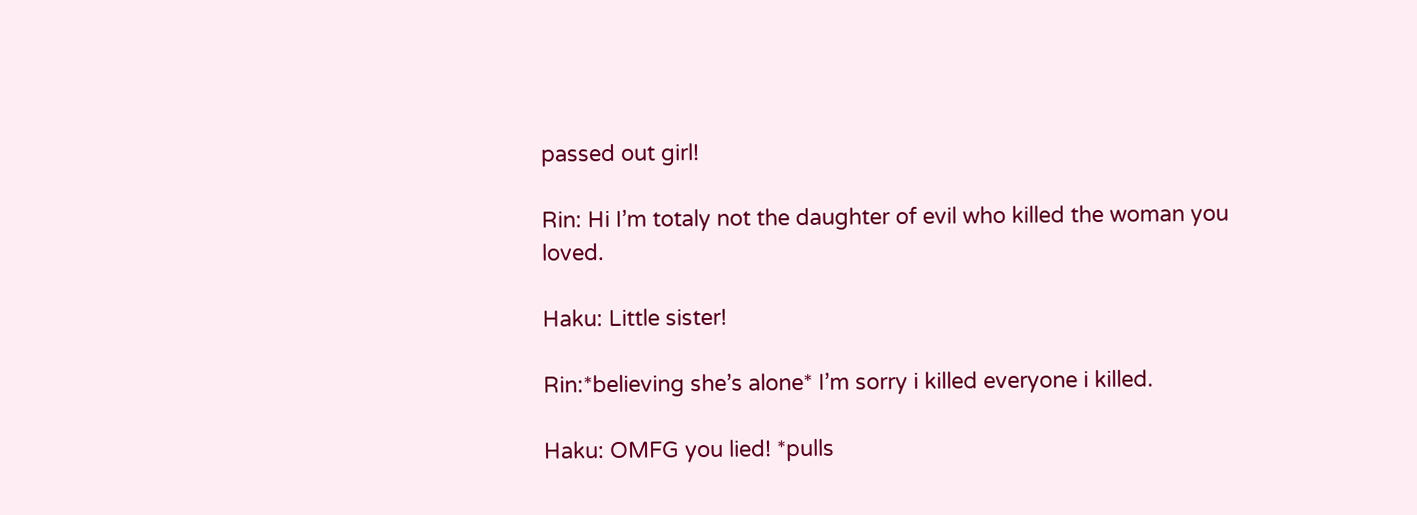passed out girl!

Rin: Hi I’m totaly not the daughter of evil who killed the woman you loved.

Haku: Little sister!

Rin:*believing she’s alone* I’m sorry i killed everyone i killed.

Haku: OMFG you lied! *pulls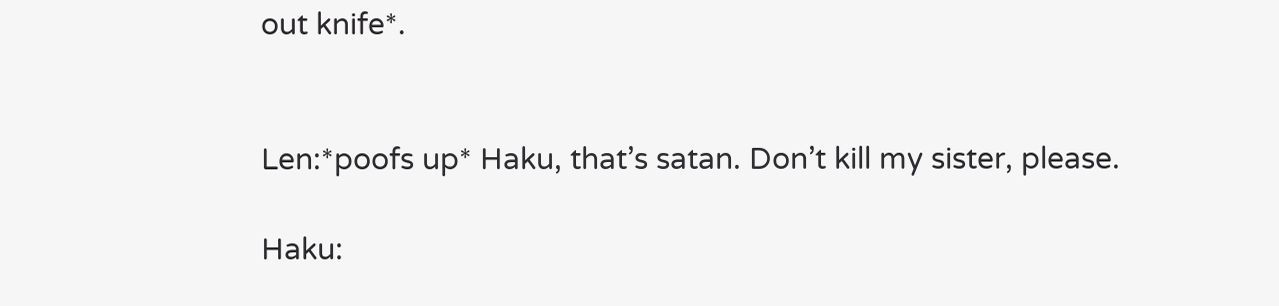out knife*.


Len:*poofs up* Haku, that’s satan. Don’t kill my sister, please.

Haku: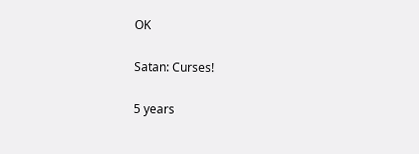OK

Satan: Curses!

5 years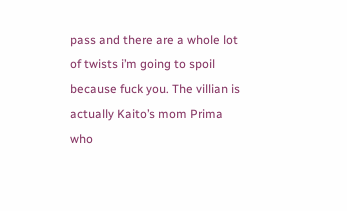pass and there are a whole lot of twists i’m going to spoil because fuck you. The villian is actually Kaito’s mom Prima who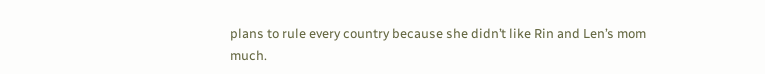plans to rule every country because she didn’t like Rin and Len’s mom much.